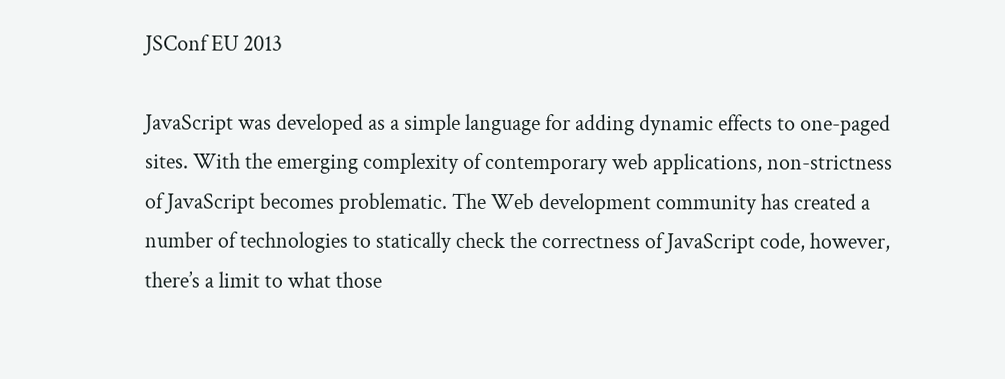JSConf EU 2013

JavaScript was developed as a simple language for adding dynamic effects to one-paged sites. With the emerging complexity of contemporary web applications, non-strictness of JavaScript becomes problematic. The Web development community has created a number of technologies to statically check the correctness of JavaScript code, however, there’s a limit to what those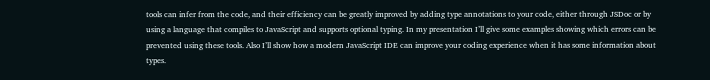tools can infer from the code, and their efficiency can be greatly improved by adding type annotations to your code, either through JSDoc or by using a language that compiles to JavaScript and supports optional typing. In my presentation I’ll give some examples showing which errors can be prevented using these tools. Also I’ll show how a modern JavaScript IDE can improve your coding experience when it has some information about types.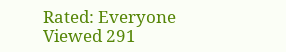Rated: Everyone
Viewed 291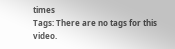times
Tags: There are no tags for this video.